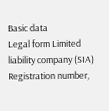Basic data
Legal form Limited liability company (SIA)
Registration number,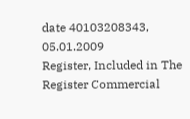date 40103208343, 05.01.2009
Register, Included in The Register Commercial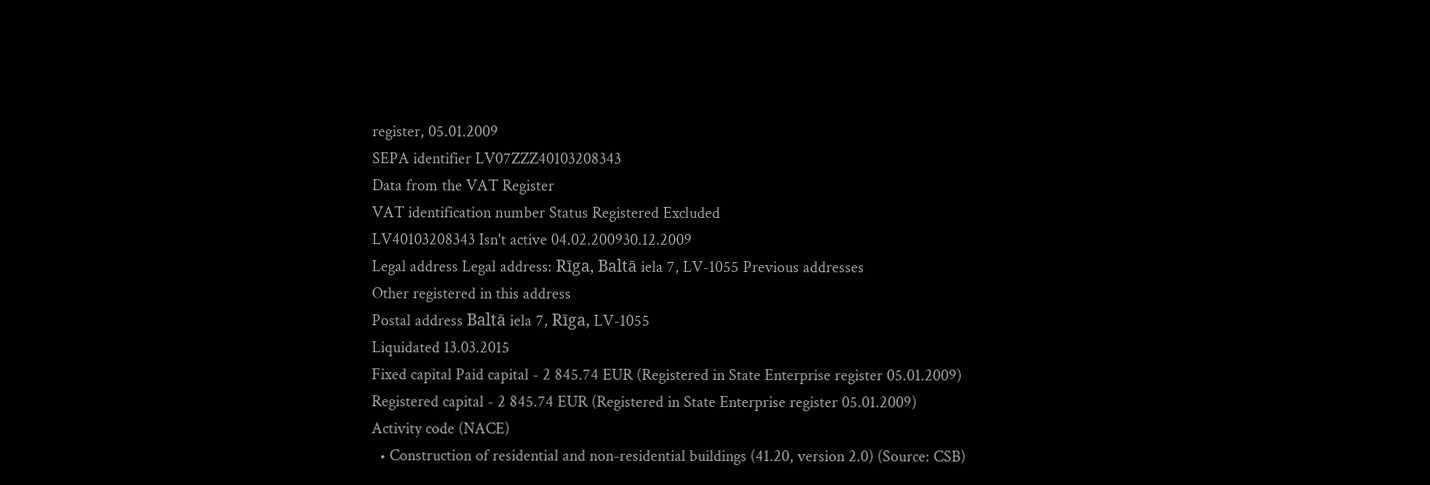register, 05.01.2009
SEPA identifier LV07ZZZ40103208343
Data from the VAT Register
VAT identification number Status Registered Excluded
LV40103208343 Isn't active 04.02.200930.12.2009
Legal address Legal address: Rīga, Baltā iela 7, LV-1055 Previous addresses
Other registered in this address
Postal address Baltā iela 7, Rīga, LV-1055
Liquidated 13.03.2015
Fixed capital Paid capital - 2 845.74 EUR (Registered in State Enterprise register 05.01.2009)
Registered capital - 2 845.74 EUR (Registered in State Enterprise register 05.01.2009)
Activity code (NACE)
  • Construction of residential and non-residential buildings (41.20, version 2.0) (Source: CSB)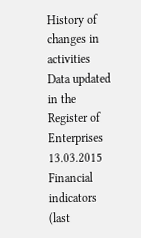History of changes in activities
Data updated in the Register of Enterprises 13.03.2015
Financial indicators (last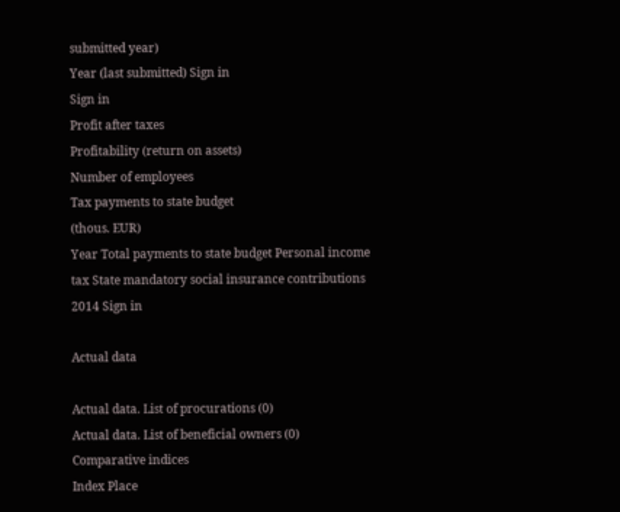submitted year)
Year (last submitted) Sign in
Sign in
Profit after taxes
Profitability (return on assets)
Number of employees
Tax payments to state budget
(thous. EUR)
Year Total payments to state budget Personal income tax State mandatory social insurance contributions
2014 Sign in

Actual data

Actual data. List of procurations (0)
Actual data. List of beneficial owners (0)
Comparative indices
Index Place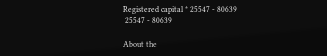Registered capital * 25547 - 80639
 25547 - 80639

About the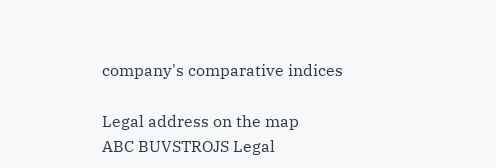company's comparative indices

Legal address on the map
ABC BUVSTROJS Legal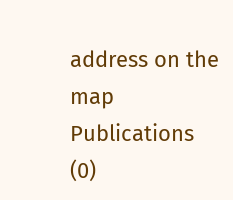address on the map
Publications (0)